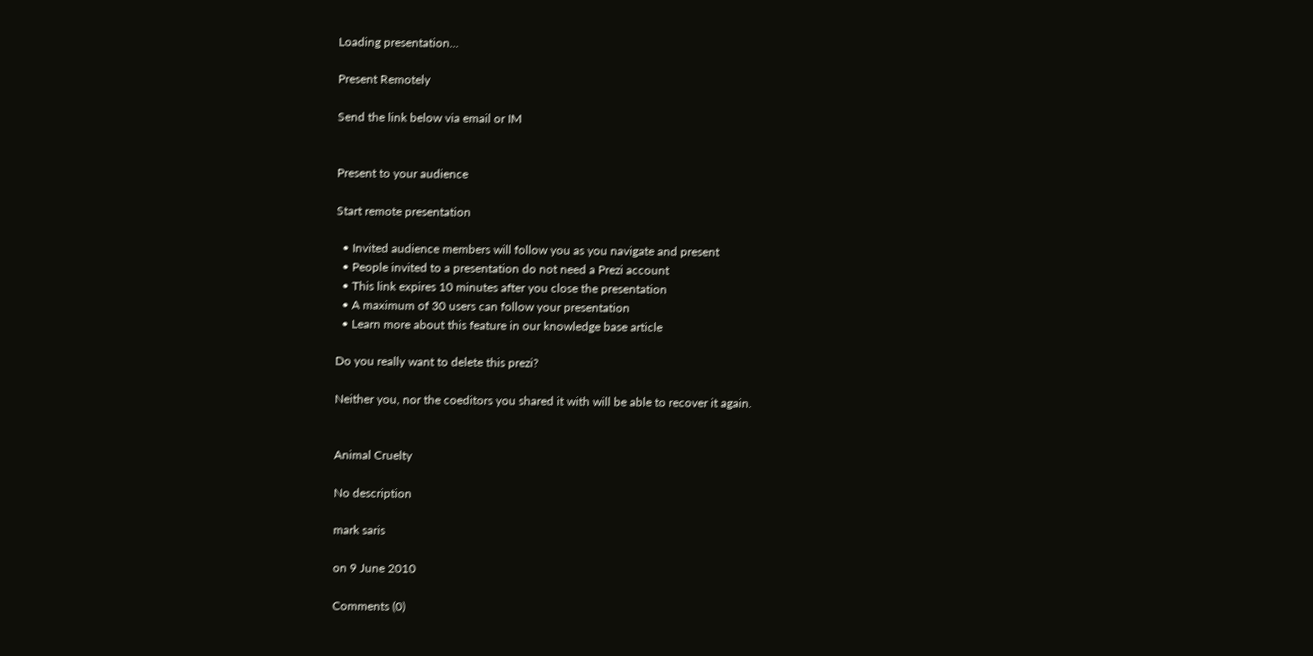Loading presentation...

Present Remotely

Send the link below via email or IM


Present to your audience

Start remote presentation

  • Invited audience members will follow you as you navigate and present
  • People invited to a presentation do not need a Prezi account
  • This link expires 10 minutes after you close the presentation
  • A maximum of 30 users can follow your presentation
  • Learn more about this feature in our knowledge base article

Do you really want to delete this prezi?

Neither you, nor the coeditors you shared it with will be able to recover it again.


Animal Cruelty

No description

mark saris

on 9 June 2010

Comments (0)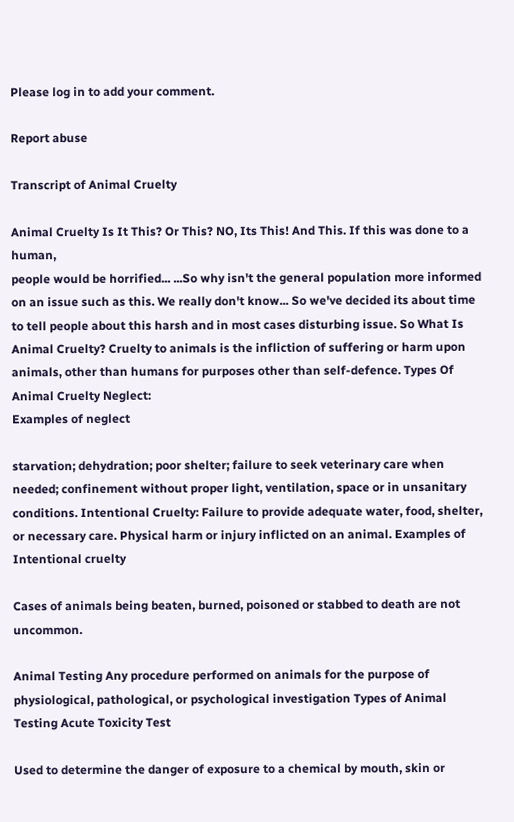Please log in to add your comment.

Report abuse

Transcript of Animal Cruelty

Animal Cruelty Is It This? Or This? NO, Its This! And This. If this was done to a human,
people would be horrified... ...So why isn't the general population more informed on an issue such as this. We really don't know... So we've decided its about time to tell people about this harsh and in most cases disturbing issue. So What Is Animal Cruelty? Cruelty to animals is the infliction of suffering or harm upon animals, other than humans for purposes other than self-defence. Types Of Animal Cruelty Neglect:
Examples of neglect

starvation; dehydration; poor shelter; failure to seek veterinary care when needed; confinement without proper light, ventilation, space or in unsanitary conditions. Intentional Cruelty: Failure to provide adequate water, food, shelter, or necessary care. Physical harm or injury inflicted on an animal. Examples of Intentional cruelty

Cases of animals being beaten, burned, poisoned or stabbed to death are not uncommon.

Animal Testing Any procedure performed on animals for the purpose of physiological, pathological, or psychological investigation Types of Animal Testing Acute Toxicity Test

Used to determine the danger of exposure to a chemical by mouth, skin or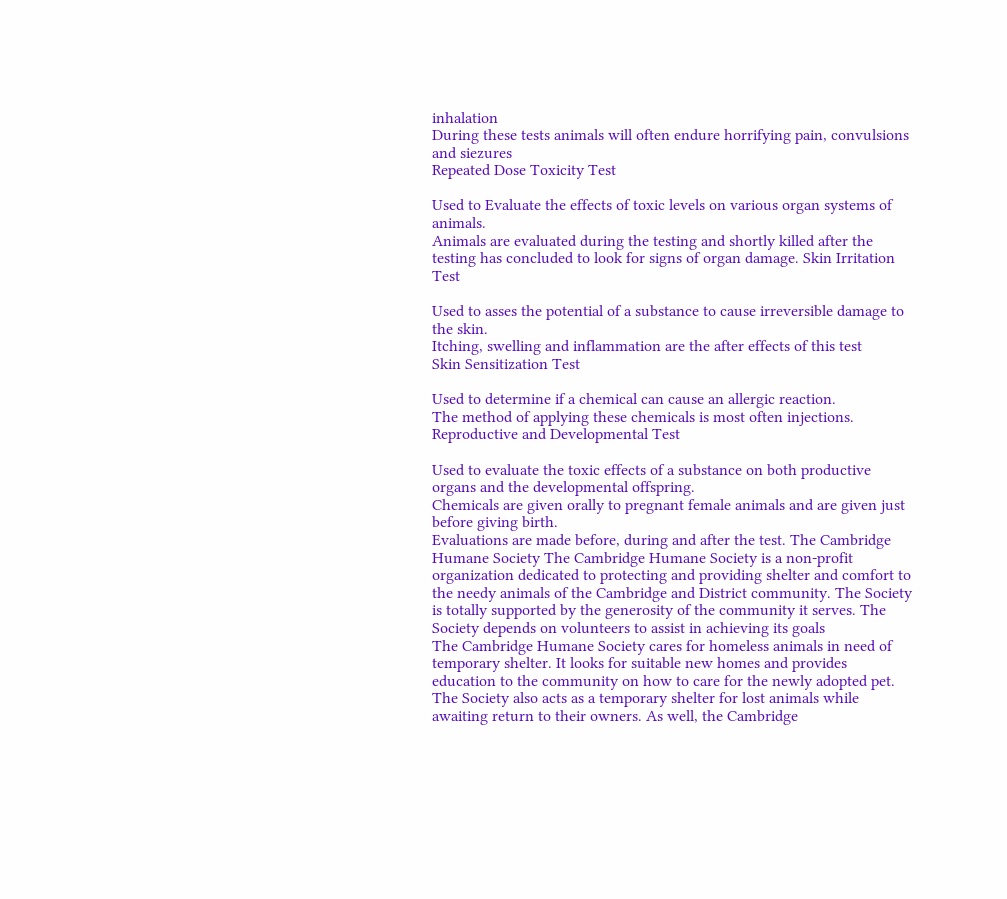inhalation
During these tests animals will often endure horrifying pain, convulsions and siezures
Repeated Dose Toxicity Test

Used to Evaluate the effects of toxic levels on various organ systems of animals.
Animals are evaluated during the testing and shortly killed after the testing has concluded to look for signs of organ damage. Skin Irritation Test

Used to asses the potential of a substance to cause irreversible damage to the skin.
Itching, swelling and inflammation are the after effects of this test
Skin Sensitization Test

Used to determine if a chemical can cause an allergic reaction.
The method of applying these chemicals is most often injections. Reproductive and Developmental Test

Used to evaluate the toxic effects of a substance on both productive organs and the developmental offspring.
Chemicals are given orally to pregnant female animals and are given just before giving birth.
Evaluations are made before, during and after the test. The Cambridge Humane Society The Cambridge Humane Society is a non-profit organization dedicated to protecting and providing shelter and comfort to the needy animals of the Cambridge and District community. The Society is totally supported by the generosity of the community it serves. The Society depends on volunteers to assist in achieving its goals
The Cambridge Humane Society cares for homeless animals in need of temporary shelter. It looks for suitable new homes and provides education to the community on how to care for the newly adopted pet. The Society also acts as a temporary shelter for lost animals while awaiting return to their owners. As well, the Cambridge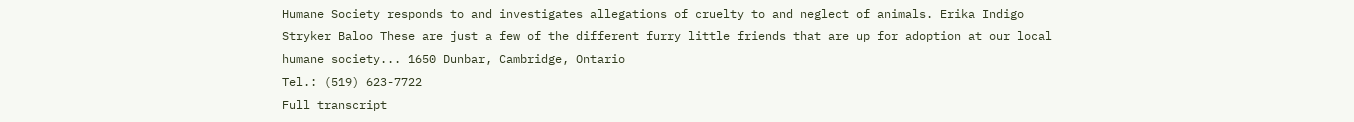Humane Society responds to and investigates allegations of cruelty to and neglect of animals. Erika Indigo Stryker Baloo These are just a few of the different furry little friends that are up for adoption at our local humane society... 1650 Dunbar, Cambridge, Ontario
Tel.: (519) 623-7722
Full transcript